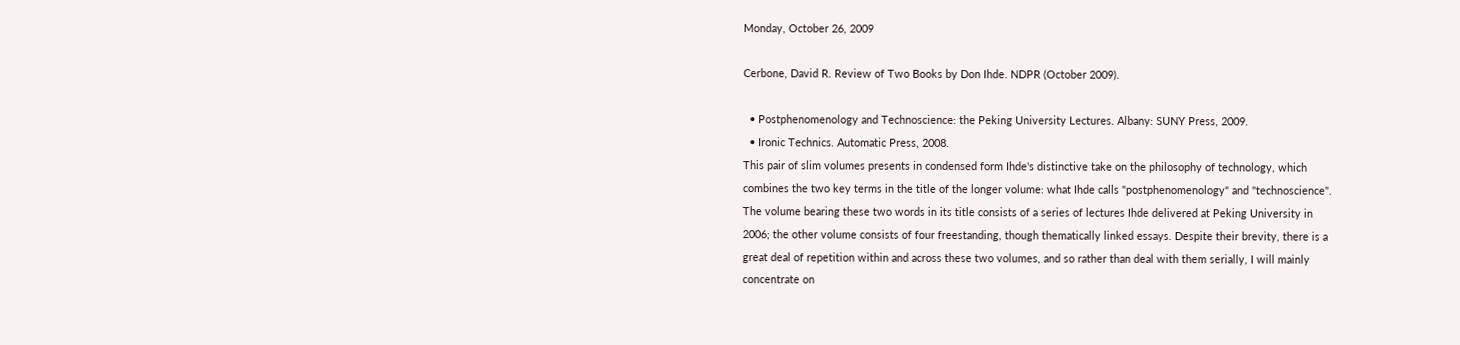Monday, October 26, 2009

Cerbone, David R. Review of Two Books by Don Ihde. NDPR (October 2009).

  • Postphenomenology and Technoscience: the Peking University Lectures. Albany: SUNY Press, 2009.
  • Ironic Technics. Automatic Press, 2008.
This pair of slim volumes presents in condensed form Ihde's distinctive take on the philosophy of technology, which combines the two key terms in the title of the longer volume: what Ihde calls "postphenomenology" and "technoscience". The volume bearing these two words in its title consists of a series of lectures Ihde delivered at Peking University in 2006; the other volume consists of four freestanding, though thematically linked essays. Despite their brevity, there is a great deal of repetition within and across these two volumes, and so rather than deal with them serially, I will mainly concentrate on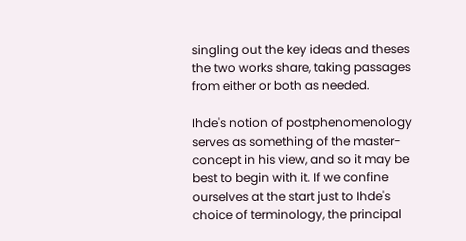singling out the key ideas and theses the two works share, taking passages from either or both as needed.

Ihde's notion of postphenomenology serves as something of the master-concept in his view, and so it may be best to begin with it. If we confine ourselves at the start just to Ihde's choice of terminology, the principal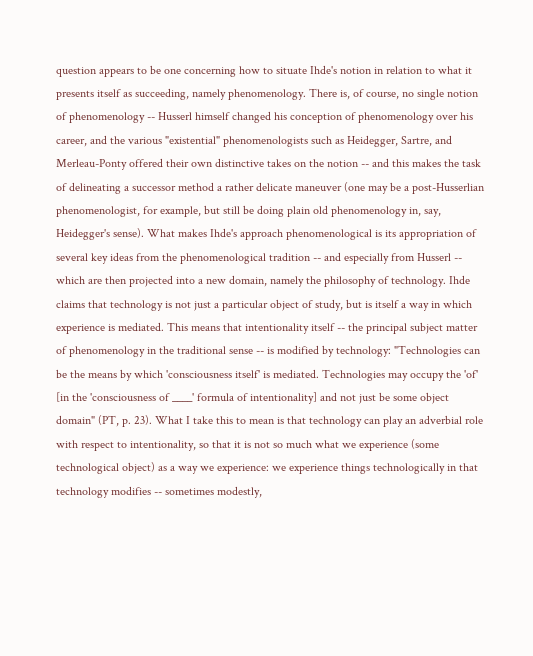question appears to be one concerning how to situate Ihde's notion in relation to what it presents itself as succeeding, namely phenomenology. There is, of course, no single notion of phenomenology -- Husserl himself changed his conception of phenomenology over his career, and the various "existential" phenomenologists such as Heidegger, Sartre, and Merleau-Ponty offered their own distinctive takes on the notion -- and this makes the task of delineating a successor method a rather delicate maneuver (one may be a post-Husserlian phenomenologist, for example, but still be doing plain old phenomenology in, say, Heidegger's sense). What makes Ihde's approach phenomenological is its appropriation of several key ideas from the phenomenological tradition -- and especially from Husserl -- which are then projected into a new domain, namely the philosophy of technology. Ihde claims that technology is not just a particular object of study, but is itself a way in which experience is mediated. This means that intentionality itself -- the principal subject matter of phenomenology in the traditional sense -- is modified by technology: "Technologies can be the means by which 'consciousness itself' is mediated. Technologies may occupy the 'of' [in the 'consciousness of ____' formula of intentionality] and not just be some object domain" (PT, p. 23). What I take this to mean is that technology can play an adverbial role with respect to intentionality, so that it is not so much what we experience (some technological object) as a way we experience: we experience things technologically in that technology modifies -- sometimes modestly,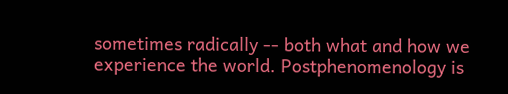sometimes radically -- both what and how we experience the world. Postphenomenology is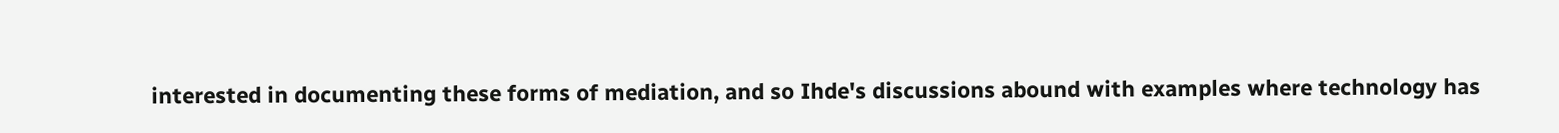interested in documenting these forms of mediation, and so Ihde's discussions abound with examples where technology has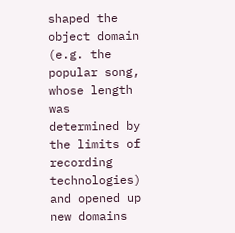shaped the object domain (e.g. the popular song, whose length was determined by the limits of recording technologies) and opened up new domains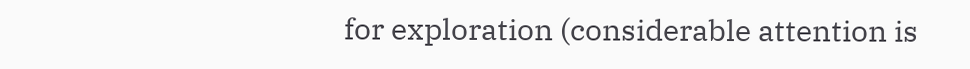for exploration (considerable attention is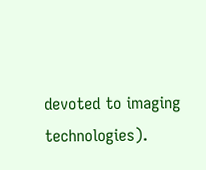devoted to imaging technologies).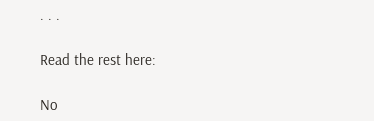. . .

Read the rest here:

No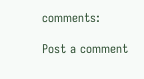comments:

Post a comment